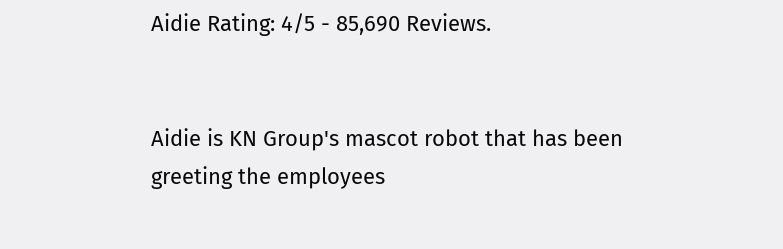Aidie Rating: 4/5 - 85,690 Reviews.


Aidie is KN Group's mascot robot that has been greeting the employees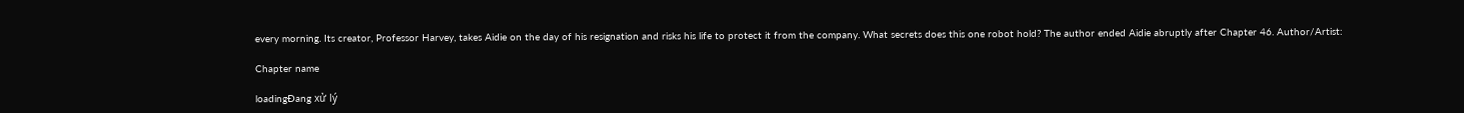every morning. Its creator, Professor Harvey, takes Aidie on the day of his resignation and risks his life to protect it from the company. What secrets does this one robot hold? The author ended Aidie abruptly after Chapter 46. Author/Artist:

Chapter name

loadingĐang xử lý